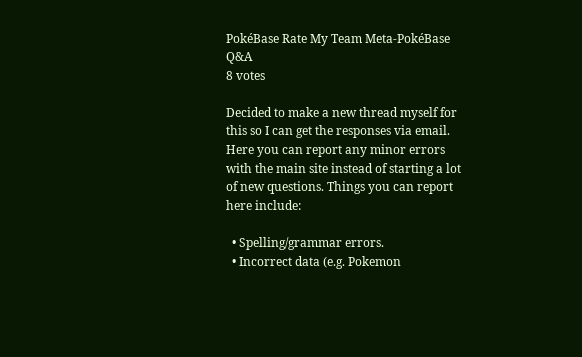PokéBase Rate My Team Meta-PokéBase Q&A
8 votes

Decided to make a new thread myself for this so I can get the responses via email. Here you can report any minor errors with the main site instead of starting a lot of new questions. Things you can report here include:

  • Spelling/grammar errors.
  • Incorrect data (e.g. Pokemon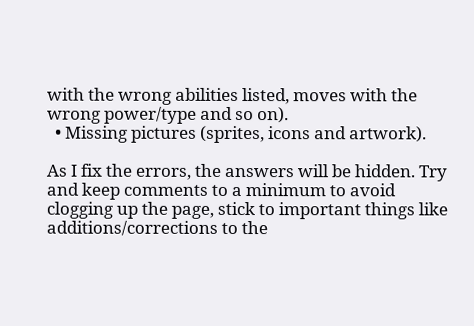with the wrong abilities listed, moves with the wrong power/type and so on).
  • Missing pictures (sprites, icons and artwork).

As I fix the errors, the answers will be hidden. Try and keep comments to a minimum to avoid clogging up the page, stick to important things like additions/corrections to the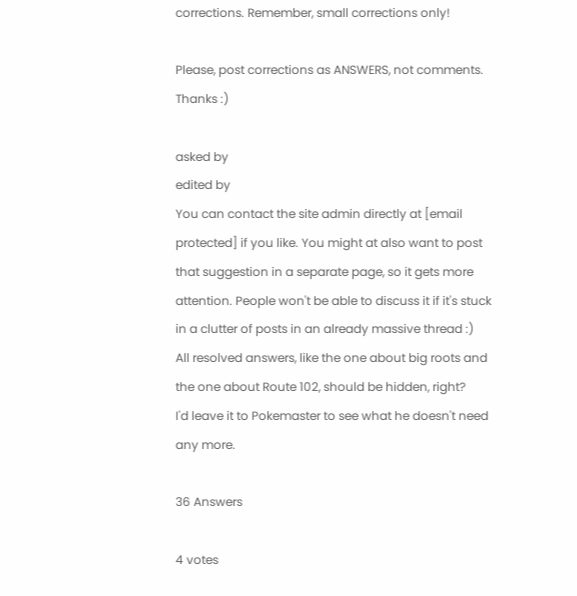corrections. Remember, small corrections only!

Please, post corrections as ANSWERS, not comments. Thanks :)

asked by
edited by
You can contact the site admin directly at [email protected] if you like. You might at also want to post that suggestion in a separate page, so it gets more attention. People won't be able to discuss it if it's stuck in a clutter of posts in an already massive thread :)
All resolved answers, like the one about big roots and the one about Route 102, should be hidden, right?
I'd leave it to Pokemaster to see what he doesn't need any more.

36 Answers

4 votes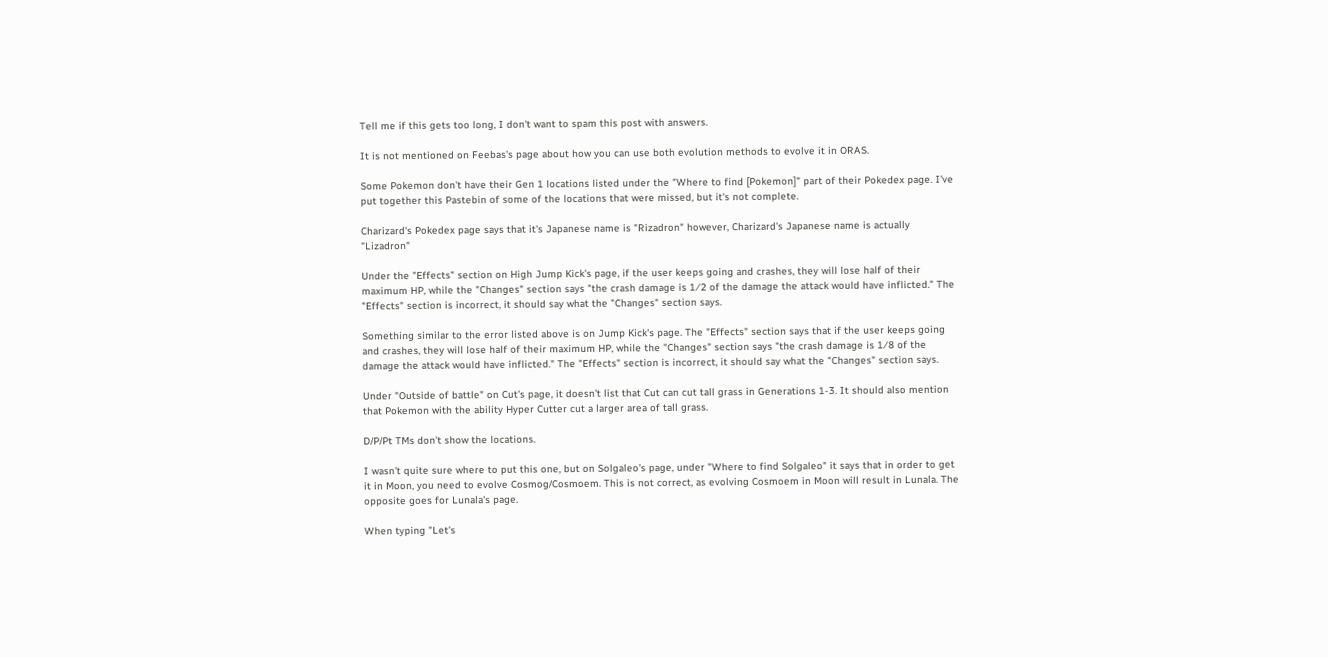Tell me if this gets too long, I don't want to spam this post with answers.

It is not mentioned on Feebas's page about how you can use both evolution methods to evolve it in ORAS.

Some Pokemon don't have their Gen 1 locations listed under the "Where to find [Pokemon]" part of their Pokedex page. I've put together this Pastebin of some of the locations that were missed, but it's not complete.

Charizard's Pokedex page says that it's Japanese name is "Rizadron" however, Charizard's Japanese name is actually "Lizadron"

Under the "Effects" section on High Jump Kick's page, if the user keeps going and crashes, they will lose half of their maximum HP, while the "Changes" section says "the crash damage is 1⁄2 of the damage the attack would have inflicted." The "Effects" section is incorrect, it should say what the "Changes" section says.

Something similar to the error listed above is on Jump Kick's page. The "Effects" section says that if the user keeps going and crashes, they will lose half of their maximum HP, while the "Changes" section says "the crash damage is 1⁄8 of the damage the attack would have inflicted." The "Effects" section is incorrect, it should say what the "Changes" section says.

Under "Outside of battle" on Cut's page, it doesn't list that Cut can cut tall grass in Generations 1-3. It should also mention that Pokemon with the ability Hyper Cutter cut a larger area of tall grass.

D/P/Pt TMs don't show the locations.

I wasn't quite sure where to put this one, but on Solgaleo's page, under "Where to find Solgaleo" it says that in order to get it in Moon, you need to evolve Cosmog/Cosmoem. This is not correct, as evolving Cosmoem in Moon will result in Lunala. The opposite goes for Lunala's page.

When typing "Let's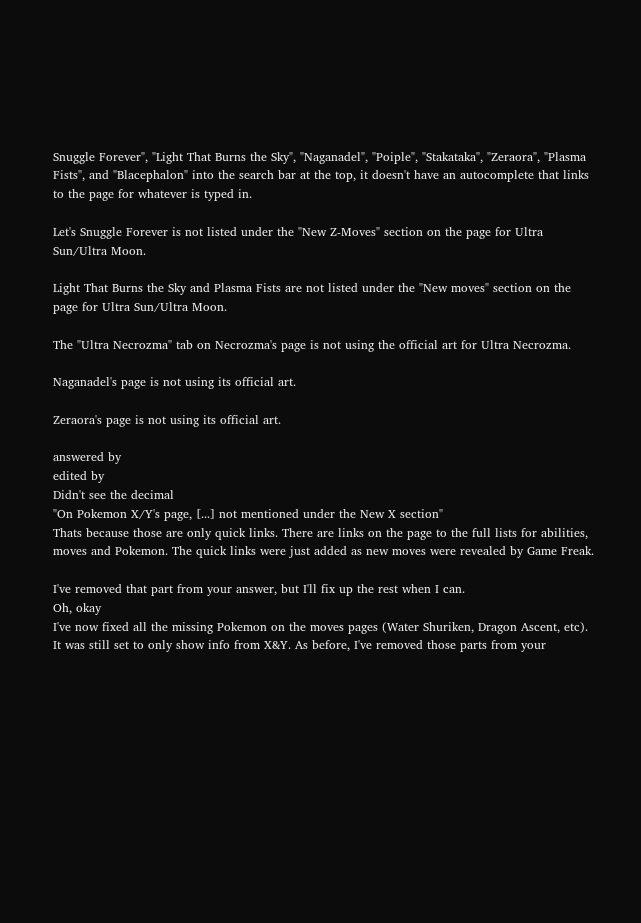Snuggle Forever", "Light That Burns the Sky", "Naganadel", "Poiple", "Stakataka", "Zeraora", "Plasma Fists", and "Blacephalon" into the search bar at the top, it doesn't have an autocomplete that links to the page for whatever is typed in.

Let's Snuggle Forever is not listed under the "New Z-Moves" section on the page for Ultra Sun/Ultra Moon.

Light That Burns the Sky and Plasma Fists are not listed under the "New moves" section on the page for Ultra Sun/Ultra Moon.

The "Ultra Necrozma" tab on Necrozma's page is not using the official art for Ultra Necrozma.

Naganadel's page is not using its official art.

Zeraora's page is not using its official art.

answered by
edited by
Didn't see the decimal
"On Pokemon X/Y's page, [...] not mentioned under the New X section"
Thats because those are only quick links. There are links on the page to the full lists for abilities, moves and Pokemon. The quick links were just added as new moves were revealed by Game Freak.

I've removed that part from your answer, but I'll fix up the rest when I can.
Oh, okay
I've now fixed all the missing Pokemon on the moves pages (Water Shuriken, Dragon Ascent, etc). It was still set to only show info from X&Y. As before, I've removed those parts from your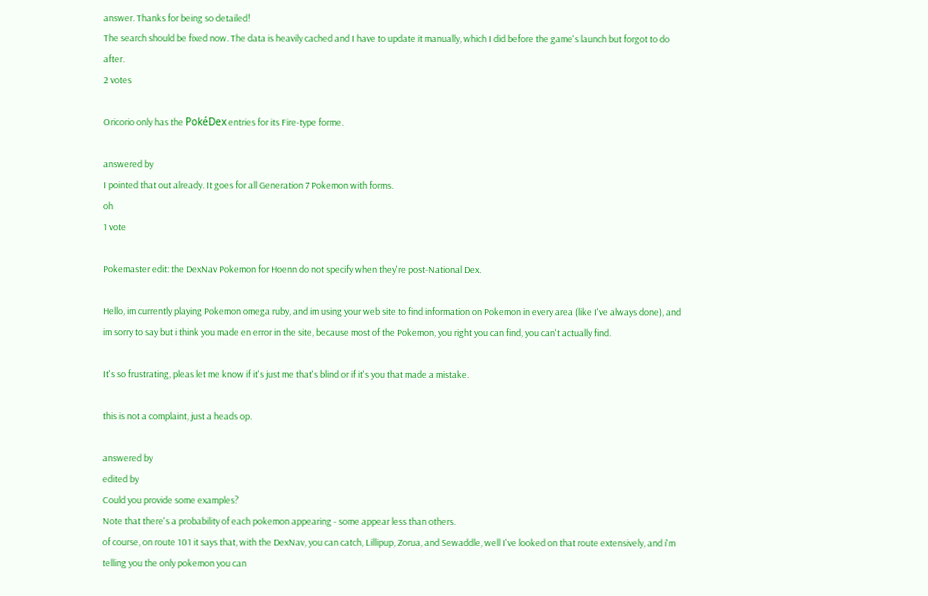answer. Thanks for being so detailed!
The search should be fixed now. The data is heavily cached and I have to update it manually, which I did before the game's launch but forgot to do after.
2 votes

Oricorio only has the PokéDex entries for its Fire-type forme.

answered by
I pointed that out already. It goes for all Generation 7 Pokemon with forms.
oh
1 vote

Pokemaster edit: the DexNav Pokemon for Hoenn do not specify when they're post-National Dex.

Hello, im currently playing Pokemon omega ruby, and im using your web site to find information on Pokemon in every area (like I've always done), and im sorry to say but i think you made en error in the site, because most of the Pokemon, you right you can find, you can't actually find.

It's so frustrating, pleas let me know if it's just me that's blind or if it's you that made a mistake.

this is not a complaint, just a heads op.

answered by
edited by
Could you provide some examples?
Note that there's a probability of each pokemon appearing - some appear less than others.
of course, on route 101 it says that, with the DexNav, you can catch, Lillipup, Zorua, and Sewaddle, well I've looked on that route extensively, and i'm telling you the only pokemon you can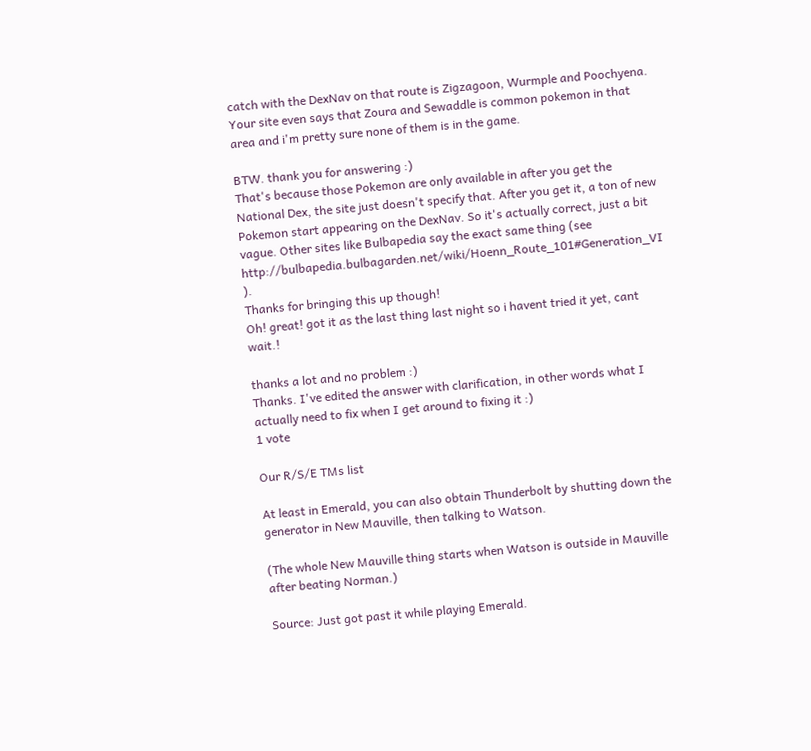catch with the DexNav on that route is Zigzagoon, Wurmple and Poochyena. Your site even says that Zoura and Sewaddle is common pokemon in that area and i'm pretty sure none of them is in the game.

BTW. thank you for answering :)
That's because those Pokemon are only available in after you get the National Dex, the site just doesn't specify that. After you get it, a ton of new Pokemon start appearing on the DexNav. So it's actually correct, just a bit vague. Other sites like Bulbapedia say the exact same thing (see http://bulbapedia.bulbagarden.net/wiki/Hoenn_Route_101#Generation_VI ).
Thanks for bringing this up though!
Oh! great! got it as the last thing last night so i havent tried it yet, cant wait.!

thanks a lot and no problem :)
Thanks. I've edited the answer with clarification, in other words what I actually need to fix when I get around to fixing it :)
1 vote

Our R/S/E TMs list

At least in Emerald, you can also obtain Thunderbolt by shutting down the generator in New Mauville, then talking to Watson.

(The whole New Mauville thing starts when Watson is outside in Mauville after beating Norman.)

Source: Just got past it while playing Emerald.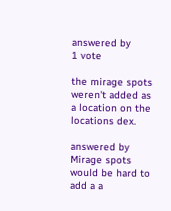answered by
1 vote

the mirage spots weren't added as a location on the locations dex.

answered by
Mirage spots would be hard to add a a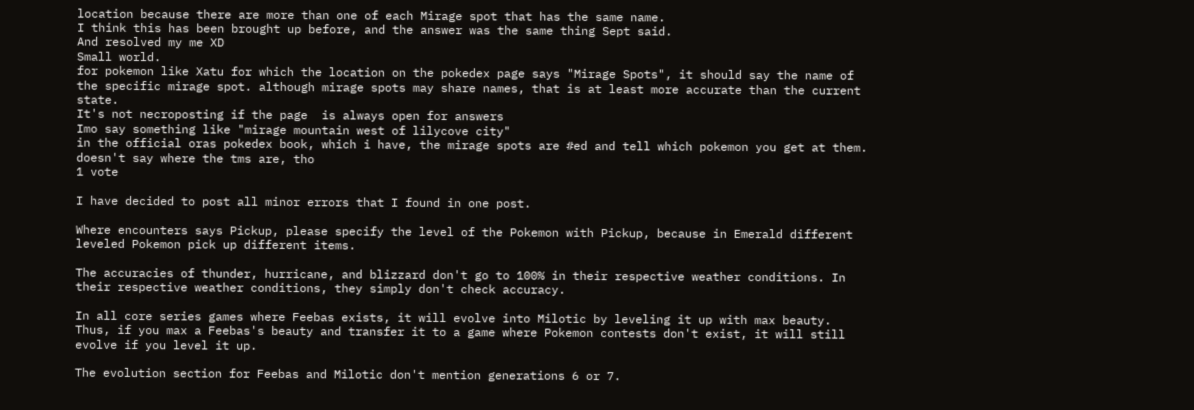location because there are more than one of each Mirage spot that has the same name.
I think this has been brought up before, and the answer was the same thing Sept said.
And resolved my me XD
Small world.
for pokemon like Xatu for which the location on the pokedex page says "Mirage Spots", it should say the name of the specific mirage spot. although mirage spots may share names, that is at least more accurate than the current state.
It's not necroposting if the page  is always open for answers
Imo say something like "mirage mountain west of lilycove city"
in the official oras pokedex book, which i have, the mirage spots are #ed and tell which pokemon you get at them. doesn't say where the tms are, tho
1 vote

I have decided to post all minor errors that I found in one post.

Where encounters says Pickup, please specify the level of the Pokemon with Pickup, because in Emerald different leveled Pokemon pick up different items.

The accuracies of thunder, hurricane, and blizzard don't go to 100% in their respective weather conditions. In their respective weather conditions, they simply don't check accuracy.

In all core series games where Feebas exists, it will evolve into Milotic by leveling it up with max beauty. Thus, if you max a Feebas's beauty and transfer it to a game where Pokemon contests don't exist, it will still evolve if you level it up.

The evolution section for Feebas and Milotic don't mention generations 6 or 7.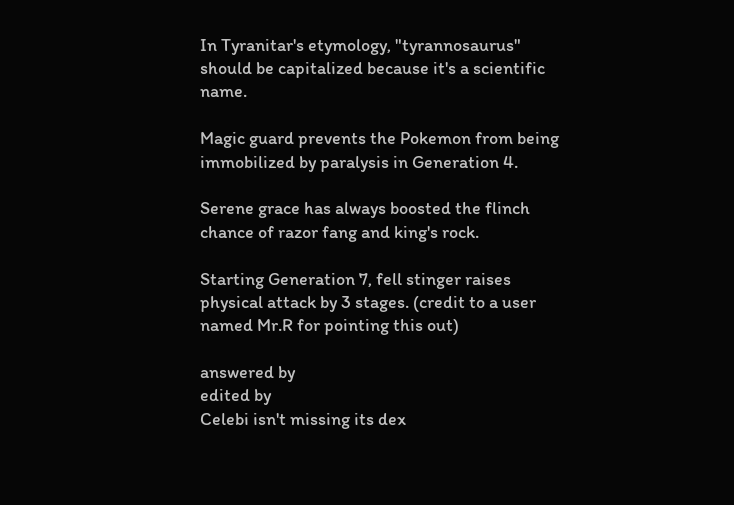In Tyranitar's etymology, "tyrannosaurus" should be capitalized because it's a scientific name.

Magic guard prevents the Pokemon from being immobilized by paralysis in Generation 4.

Serene grace has always boosted the flinch chance of razor fang and king's rock.

Starting Generation 7, fell stinger raises physical attack by 3 stages. (credit to a user named Mr.R for pointing this out)

answered by
edited by
Celebi isn't missing its dex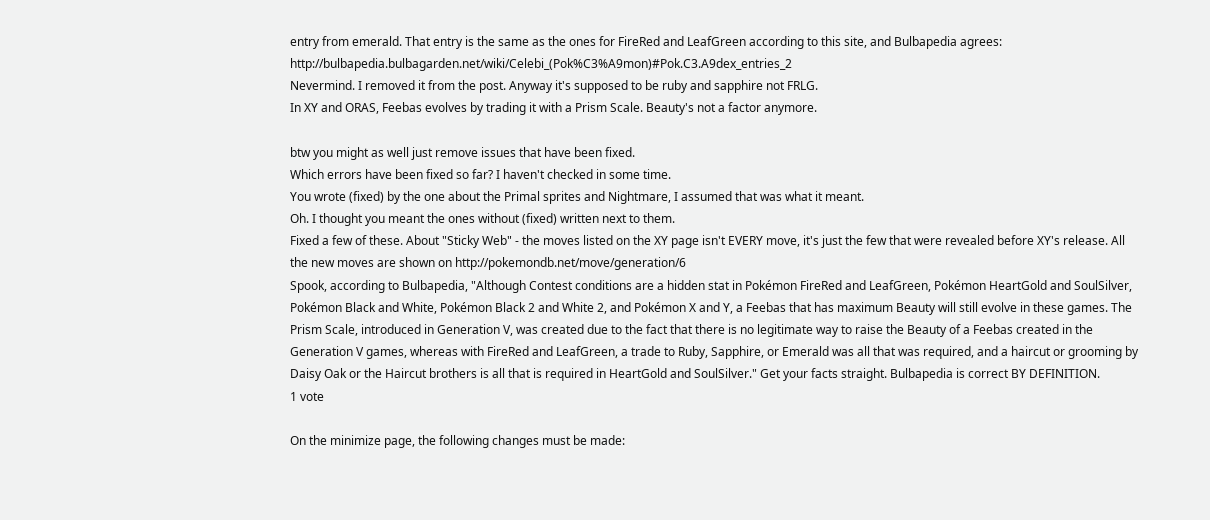entry from emerald. That entry is the same as the ones for FireRed and LeafGreen according to this site, and Bulbapedia agrees: http://bulbapedia.bulbagarden.net/wiki/Celebi_(Pok%C3%A9mon)#Pok.C3.A9dex_entries_2
Nevermind. I removed it from the post. Anyway it's supposed to be ruby and sapphire not FRLG.
In XY and ORAS, Feebas evolves by trading it with a Prism Scale. Beauty's not a factor anymore.

btw you might as well just remove issues that have been fixed.
Which errors have been fixed so far? I haven't checked in some time.
You wrote (fixed) by the one about the Primal sprites and Nightmare, I assumed that was what it meant.
Oh. I thought you meant the ones without (fixed) written next to them.
Fixed a few of these. About "Sticky Web" - the moves listed on the XY page isn't EVERY move, it's just the few that were revealed before XY's release. All the new moves are shown on http://pokemondb.net/move/generation/6
Spook, according to Bulbapedia, "Although Contest conditions are a hidden stat in Pokémon FireRed and LeafGreen, Pokémon HeartGold and SoulSilver, Pokémon Black and White, Pokémon Black 2 and White 2, and Pokémon X and Y, a Feebas that has maximum Beauty will still evolve in these games. The Prism Scale, introduced in Generation V, was created due to the fact that there is no legitimate way to raise the Beauty of a Feebas created in the Generation V games, whereas with FireRed and LeafGreen, a trade to Ruby, Sapphire, or Emerald was all that was required, and a haircut or grooming by Daisy Oak or the Haircut brothers is all that is required in HeartGold and SoulSilver." Get your facts straight. Bulbapedia is correct BY DEFINITION.
1 vote

On the minimize page, the following changes must be made: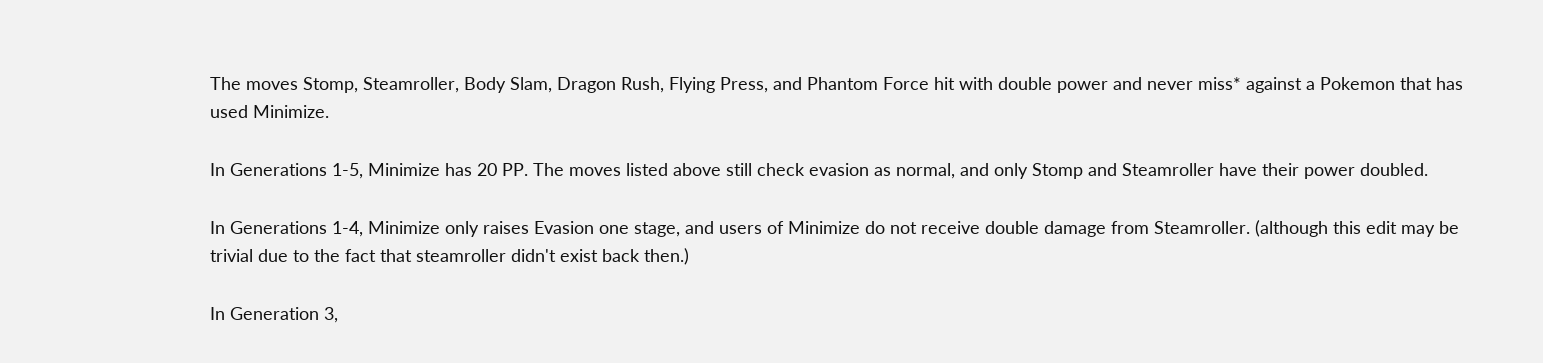The moves Stomp, Steamroller, Body Slam, Dragon Rush, Flying Press, and Phantom Force hit with double power and never miss* against a Pokemon that has used Minimize.

In Generations 1-5, Minimize has 20 PP. The moves listed above still check evasion as normal, and only Stomp and Steamroller have their power doubled.

In Generations 1-4, Minimize only raises Evasion one stage, and users of Minimize do not receive double damage from Steamroller. (although this edit may be trivial due to the fact that steamroller didn't exist back then.)

In Generation 3,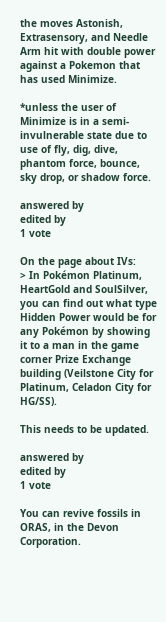the moves Astonish, Extrasensory, and Needle Arm hit with double power against a Pokemon that has used Minimize.

*unless the user of Minimize is in a semi-invulnerable state due to use of fly, dig, dive, phantom force, bounce, sky drop, or shadow force.

answered by
edited by
1 vote

On the page about IVs:
> In Pokémon Platinum, HeartGold and SoulSilver, you can find out what type Hidden Power would be for any Pokémon by showing it to a man in the game corner Prize Exchange building (Veilstone City for Platinum, Celadon City for HG/SS).

This needs to be updated.

answered by
edited by
1 vote

You can revive fossils in ORAS, in the Devon Corporation.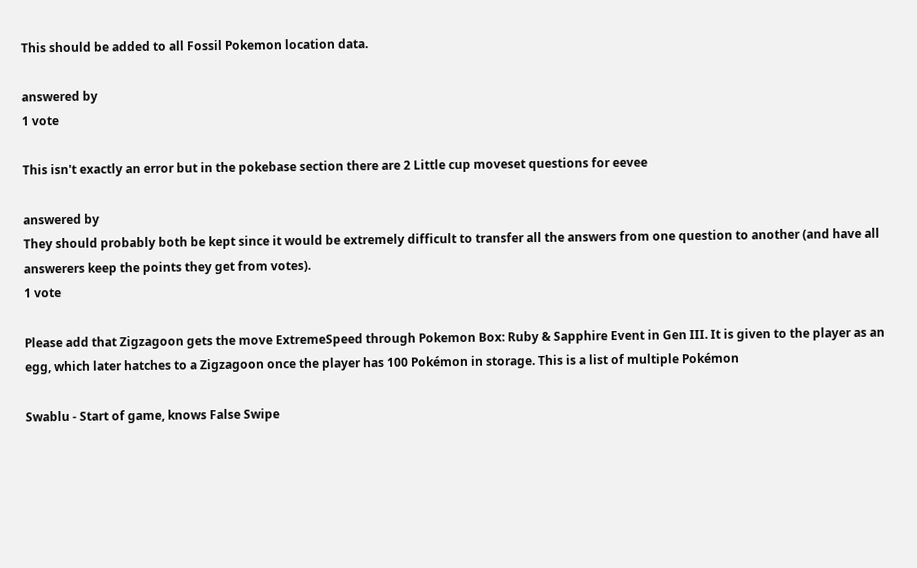This should be added to all Fossil Pokemon location data.

answered by
1 vote

This isn't exactly an error but in the pokebase section there are 2 Little cup moveset questions for eevee

answered by
They should probably both be kept since it would be extremely difficult to transfer all the answers from one question to another (and have all answerers keep the points they get from votes).
1 vote

Please add that Zigzagoon gets the move ExtremeSpeed through Pokemon Box: Ruby & Sapphire Event in Gen III. It is given to the player as an egg, which later hatches to a Zigzagoon once the player has 100 Pokémon in storage. This is a list of multiple Pokémon

Swablu - Start of game, knows False Swipe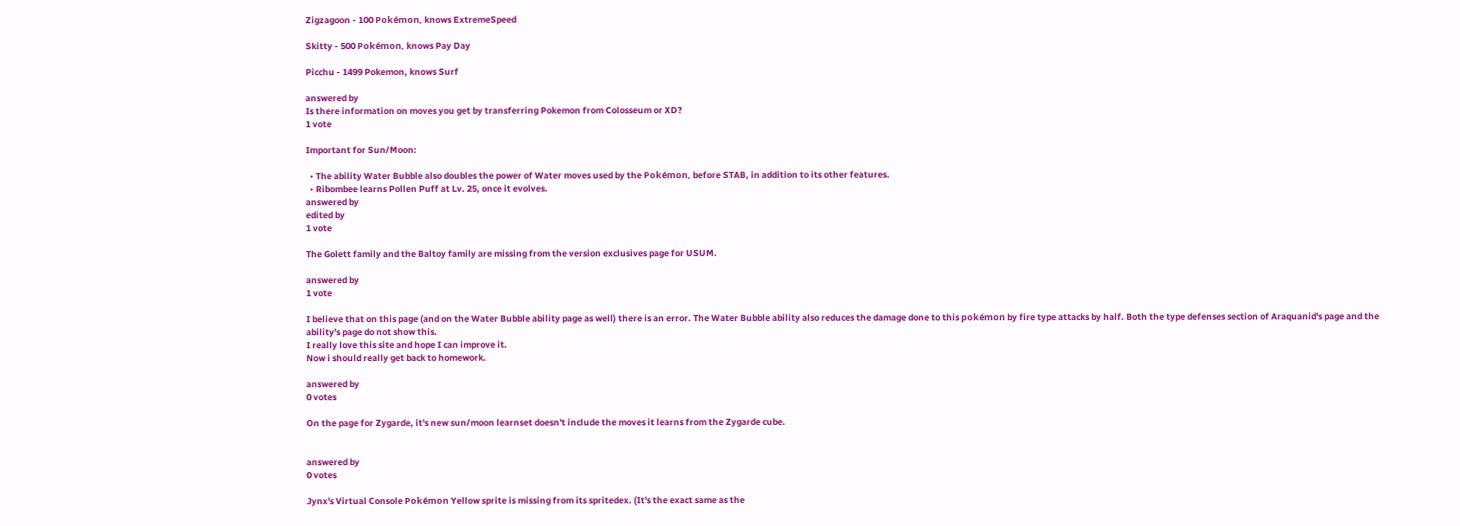Zigzagoon - 100 Pokémon, knows ExtremeSpeed

Skitty - 500 Pokémon, knows Pay Day

Picchu - 1499 Pokemon, knows Surf

answered by
Is there information on moves you get by transferring Pokemon from Colosseum or XD?
1 vote

Important for Sun/Moon:

  • The ability Water Bubble also doubles the power of Water moves used by the Pokémon, before STAB, in addition to its other features.
  • Ribombee learns Pollen Puff at Lv. 25, once it evolves.
answered by
edited by
1 vote

The Golett family and the Baltoy family are missing from the version exclusives page for USUM.

answered by
1 vote

I believe that on this page (and on the Water Bubble ability page as well) there is an error. The Water Bubble ability also reduces the damage done to this pokémon by fire type attacks by half. Both the type defenses section of Araquanid's page and the ability's page do not show this.
I really love this site and hope I can improve it.
Now i should really get back to homework.

answered by
0 votes

On the page for Zygarde, it's new sun/moon learnset doesn't include the moves it learns from the Zygarde cube.


answered by
0 votes

Jynx's Virtual Console Pokémon Yellow sprite is missing from its spritedex. (It's the exact same as the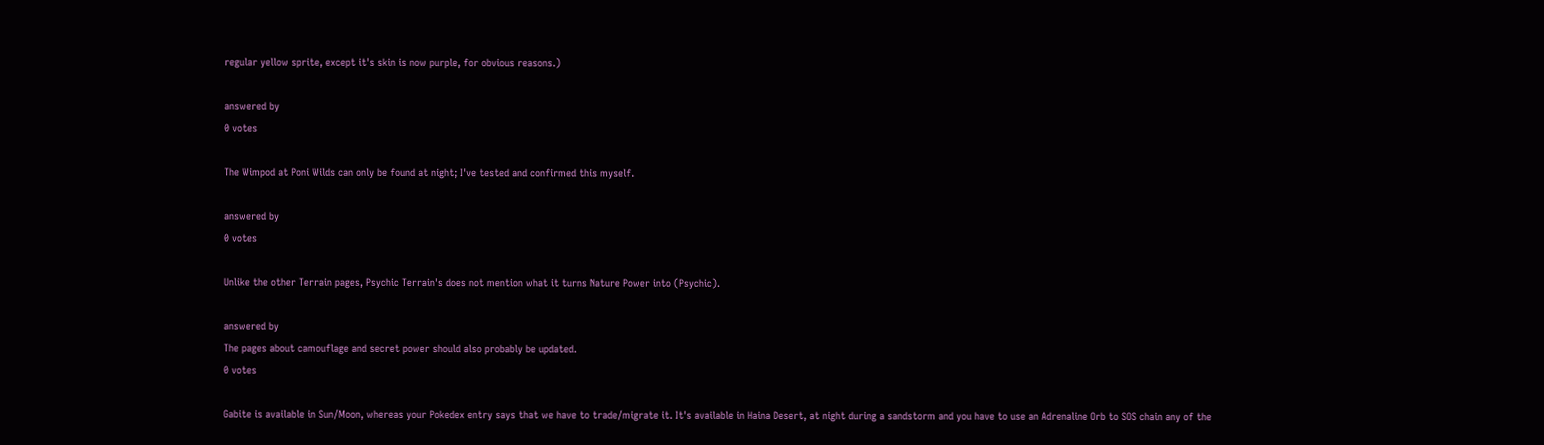regular yellow sprite, except it's skin is now purple, for obvious reasons.)

answered by
0 votes

The Wimpod at Poni Wilds can only be found at night; I've tested and confirmed this myself.

answered by
0 votes

Unlike the other Terrain pages, Psychic Terrain's does not mention what it turns Nature Power into (Psychic).

answered by
The pages about camouflage and secret power should also probably be updated.
0 votes

Gabite is available in Sun/Moon, whereas your Pokedex entry says that we have to trade/migrate it. It's available in Haina Desert, at night during a sandstorm and you have to use an Adrenaline Orb to SOS chain any of the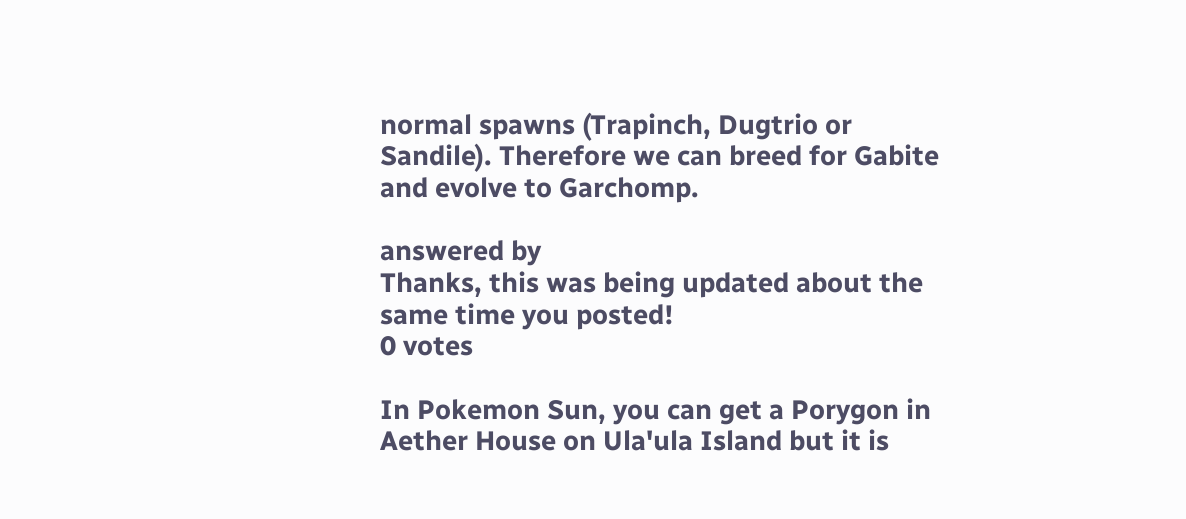normal spawns (Trapinch, Dugtrio or Sandile). Therefore we can breed for Gabite and evolve to Garchomp.

answered by
Thanks, this was being updated about the same time you posted!
0 votes

In Pokemon Sun, you can get a Porygon in Aether House on Ula'ula Island but it is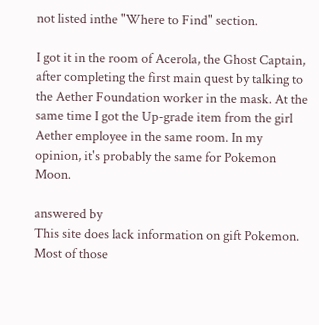not listed inthe "Where to Find" section.

I got it in the room of Acerola, the Ghost Captain, after completing the first main quest by talking to the Aether Foundation worker in the mask. At the same time I got the Up-grade item from the girl Aether employee in the same room. In my opinion, it's probably the same for Pokemon Moon.

answered by
This site does lack information on gift Pokemon. Most of those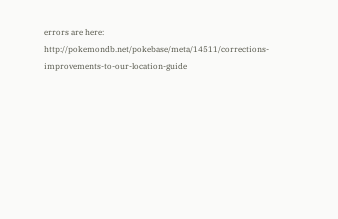errors are here: http://pokemondb.net/pokebase/meta/14511/corrections-improvements-to-our-location-guide